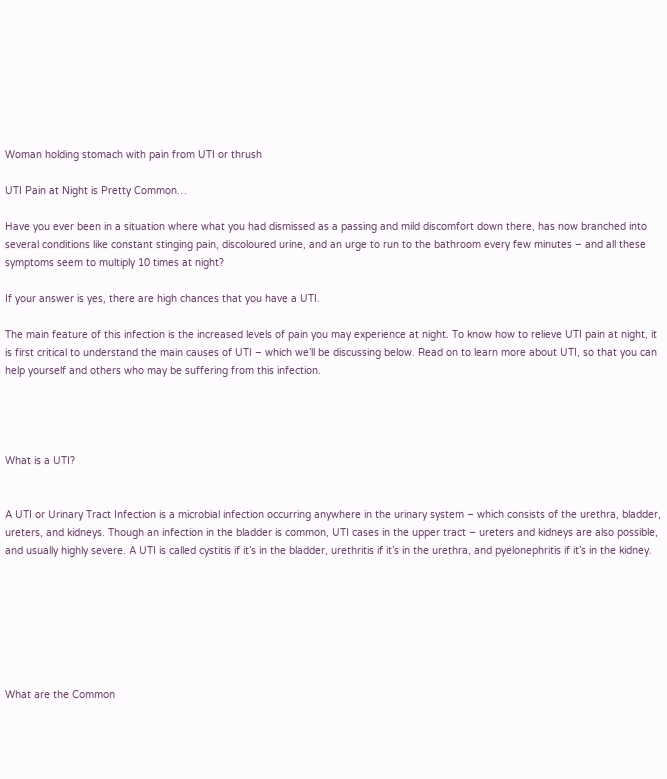Woman holding stomach with pain from UTI or thrush

UTI Pain at Night is Pretty Common…

Have you ever been in a situation where what you had dismissed as a passing and mild discomfort down there, has now branched into several conditions like constant stinging pain, discoloured urine, and an urge to run to the bathroom every few minutes – and all these symptoms seem to multiply 10 times at night?

If your answer is yes, there are high chances that you have a UTI.

The main feature of this infection is the increased levels of pain you may experience at night. To know how to relieve UTI pain at night, it is first critical to understand the main causes of UTI – which we’ll be discussing below. Read on to learn more about UTI, so that you can help yourself and others who may be suffering from this infection.




What is a UTI?


A UTI or Urinary Tract Infection is a microbial infection occurring anywhere in the urinary system – which consists of the urethra, bladder, ureters, and kidneys. Though an infection in the bladder is common, UTI cases in the upper tract – ureters and kidneys are also possible, and usually highly severe. A UTI is called cystitis if it’s in the bladder, urethritis if it’s in the urethra, and pyelonephritis if it’s in the kidney.







What are the Common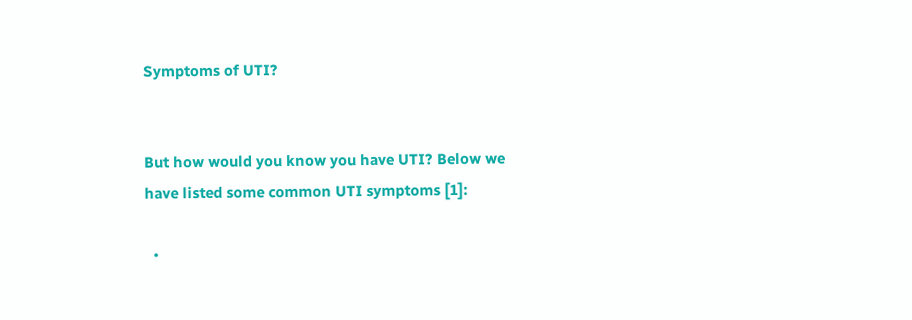Symptoms of UTI?


But how would you know you have UTI? Below we have listed some common UTI symptoms [1]:

  •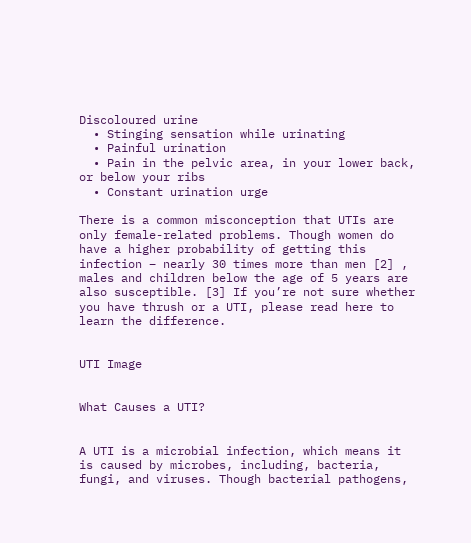Discoloured urine
  • Stinging sensation while urinating
  • Painful urination
  • Pain in the pelvic area, in your lower back, or below your ribs
  • Constant urination urge

There is a common misconception that UTIs are only female-related problems. Though women do have a higher probability of getting this infection – nearly 30 times more than men [2] , males and children below the age of 5 years are also susceptible. [3] If you’re not sure whether you have thrush or a UTI, please read here to learn the difference.


UTI Image


What Causes a UTI?


A UTI is a microbial infection, which means it is caused by microbes, including, bacteria, fungi, and viruses. Though bacterial pathogens,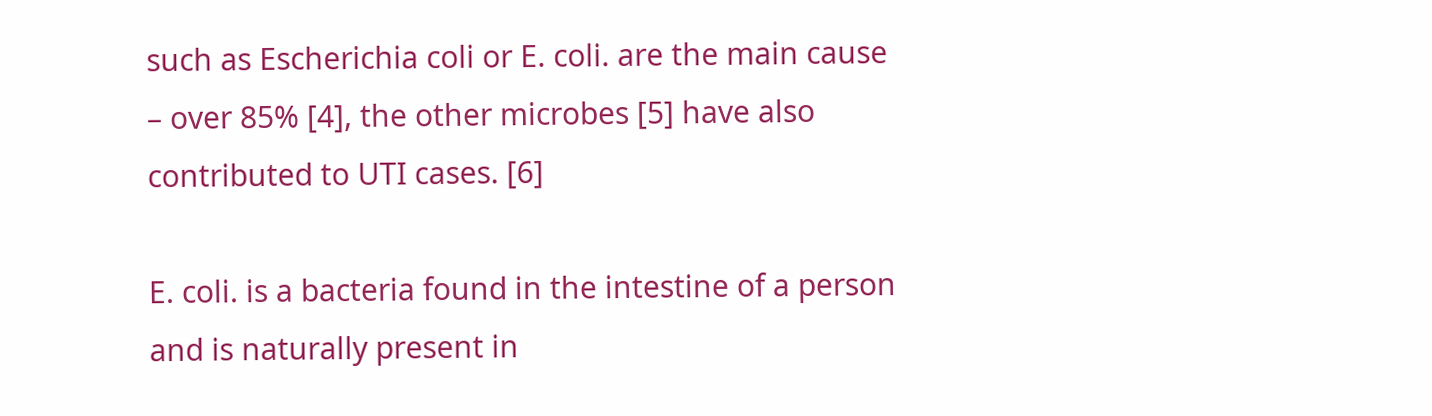such as Escherichia coli or E. coli. are the main cause – over 85% [4], the other microbes [5] have also contributed to UTI cases. [6]

E. coli. is a bacteria found in the intestine of a person and is naturally present in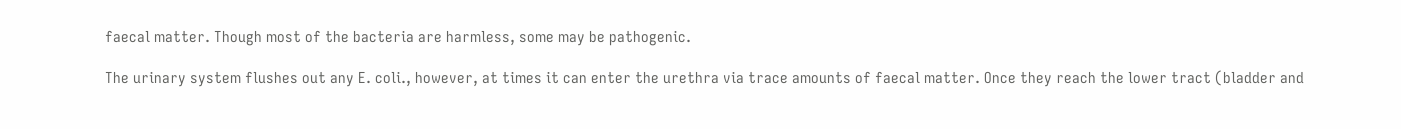faecal matter. Though most of the bacteria are harmless, some may be pathogenic.

The urinary system flushes out any E. coli., however, at times it can enter the urethra via trace amounts of faecal matter. Once they reach the lower tract (bladder and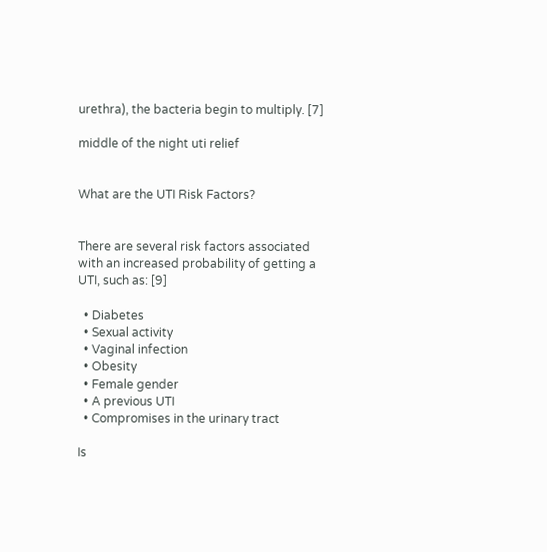urethra), the bacteria begin to multiply. [7]

middle of the night uti relief


What are the UTI Risk Factors?


There are several risk factors associated with an increased probability of getting a UTI, such as: [9]

  • Diabetes
  • Sexual activity
  • Vaginal infection
  • Obesity
  • Female gender
  • A previous UTI
  • Compromises in the urinary tract

Is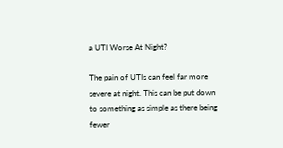a UTI Worse At Night?

The pain of UTIs can feel far more severe at night. This can be put down to something as simple as there being fewer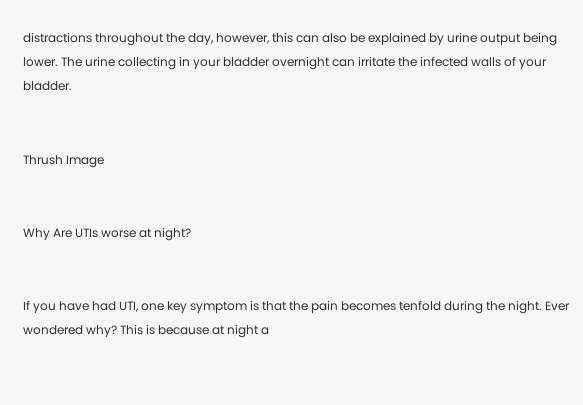distractions throughout the day, however, this can also be explained by urine output being lower. The urine collecting in your bladder overnight can irritate the infected walls of your bladder.


Thrush Image


Why Are UTIs worse at night?


If you have had UTI, one key symptom is that the pain becomes tenfold during the night. Ever wondered why? This is because at night a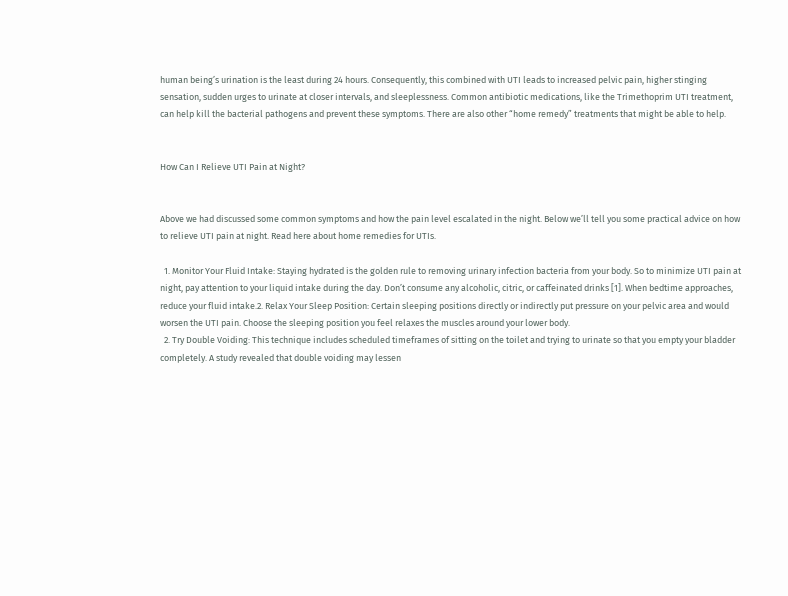human being’s urination is the least during 24 hours. Consequently, this combined with UTI leads to increased pelvic pain, higher stinging sensation, sudden urges to urinate at closer intervals, and sleeplessness. Common antibiotic medications, like the Trimethoprim UTI treatment, can help kill the bacterial pathogens and prevent these symptoms. There are also other “home remedy” treatments that might be able to help.


How Can I Relieve UTI Pain at Night?


Above we had discussed some common symptoms and how the pain level escalated in the night. Below we’ll tell you some practical advice on how to relieve UTI pain at night. Read here about home remedies for UTIs.

  1. Monitor Your Fluid Intake: Staying hydrated is the golden rule to removing urinary infection bacteria from your body. So to minimize UTI pain at night, pay attention to your liquid intake during the day. Don’t consume any alcoholic, citric, or caffeinated drinks [1]. When bedtime approaches, reduce your fluid intake.2. Relax Your Sleep Position: Certain sleeping positions directly or indirectly put pressure on your pelvic area and would worsen the UTI pain. Choose the sleeping position you feel relaxes the muscles around your lower body.
  2. Try Double Voiding: This technique includes scheduled timeframes of sitting on the toilet and trying to urinate so that you empty your bladder completely. A study revealed that double voiding may lessen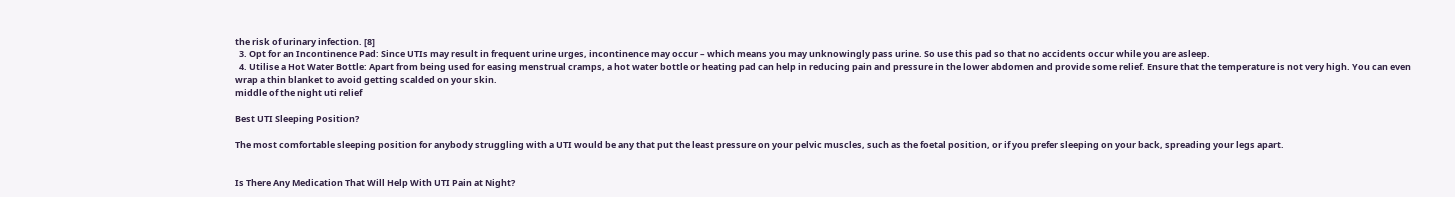the risk of urinary infection. [8]
  3. Opt for an Incontinence Pad: Since UTIs may result in frequent urine urges, incontinence may occur – which means you may unknowingly pass urine. So use this pad so that no accidents occur while you are asleep.
  4. Utilise a Hot Water Bottle: Apart from being used for easing menstrual cramps, a hot water bottle or heating pad can help in reducing pain and pressure in the lower abdomen and provide some relief. Ensure that the temperature is not very high. You can even wrap a thin blanket to avoid getting scalded on your skin.
middle of the night uti relief

Best UTI Sleeping Position?

The most comfortable sleeping position for anybody struggling with a UTI would be any that put the least pressure on your pelvic muscles, such as the foetal position, or if you prefer sleeping on your back, spreading your legs apart.


Is There Any Medication That Will Help With UTI Pain at Night?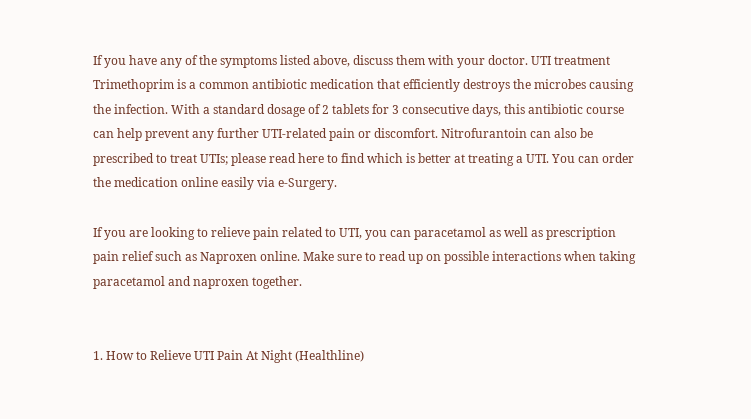If you have any of the symptoms listed above, discuss them with your doctor. UTI treatment Trimethoprim is a common antibiotic medication that efficiently destroys the microbes causing the infection. With a standard dosage of 2 tablets for 3 consecutive days, this antibiotic course can help prevent any further UTI-related pain or discomfort. Nitrofurantoin can also be prescribed to treat UTIs; please read here to find which is better at treating a UTI. You can order the medication online easily via e-Surgery.

If you are looking to relieve pain related to UTI, you can paracetamol as well as prescription pain relief such as Naproxen online. Make sure to read up on possible interactions when taking paracetamol and naproxen together.


1. How to Relieve UTI Pain At Night (Healthline)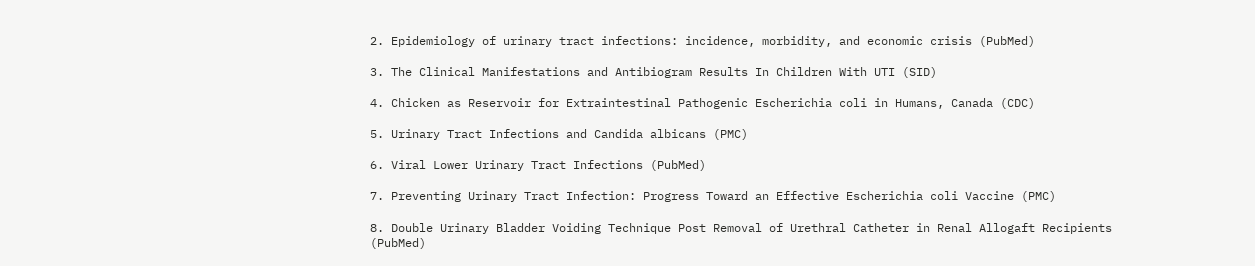2. Epidemiology of urinary tract infections: incidence, morbidity, and economic crisis (PubMed)

3. The Clinical Manifestations and Antibiogram Results In Children With UTI (SID)

4. Chicken as Reservoir for Extraintestinal Pathogenic Escherichia coli in Humans, Canada (CDC)

5. Urinary Tract Infections and Candida albicans (PMC)

6. Viral Lower Urinary Tract Infections (PubMed)

7. Preventing Urinary Tract Infection: Progress Toward an Effective Escherichia coli Vaccine (PMC)

8. Double Urinary Bladder Voiding Technique Post Removal of Urethral Catheter in Renal Allogaft Recipients (PubMed)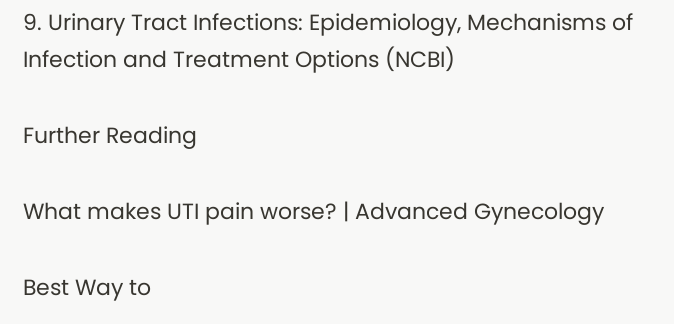9. Urinary Tract Infections: Epidemiology, Mechanisms of Infection and Treatment Options (NCBI)

Further Reading

What makes UTI pain worse? | Advanced Gynecology

Best Way to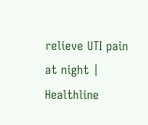relieve UTI pain at night | Healthline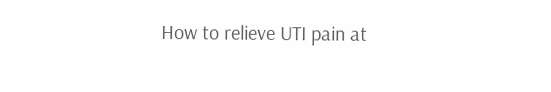How to relieve UTI pain at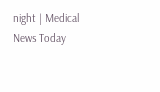night | Medical News Today